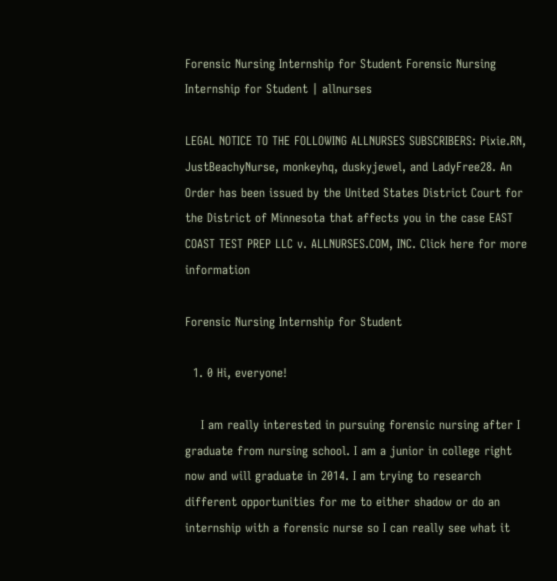Forensic Nursing Internship for Student Forensic Nursing Internship for Student | allnurses

LEGAL NOTICE TO THE FOLLOWING ALLNURSES SUBSCRIBERS: Pixie.RN, JustBeachyNurse, monkeyhq, duskyjewel, and LadyFree28. An Order has been issued by the United States District Court for the District of Minnesota that affects you in the case EAST COAST TEST PREP LLC v. ALLNURSES.COM, INC. Click here for more information

Forensic Nursing Internship for Student

  1. 0 Hi, everyone!

    I am really interested in pursuing forensic nursing after I graduate from nursing school. I am a junior in college right now and will graduate in 2014. I am trying to research different opportunities for me to either shadow or do an internship with a forensic nurse so I can really see what it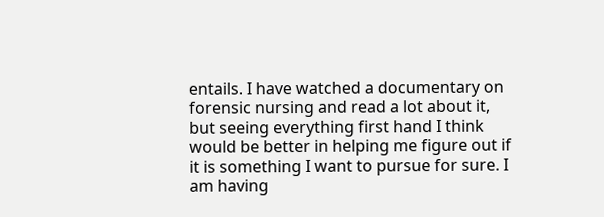entails. I have watched a documentary on forensic nursing and read a lot about it, but seeing everything first hand I think would be better in helping me figure out if it is something I want to pursue for sure. I am having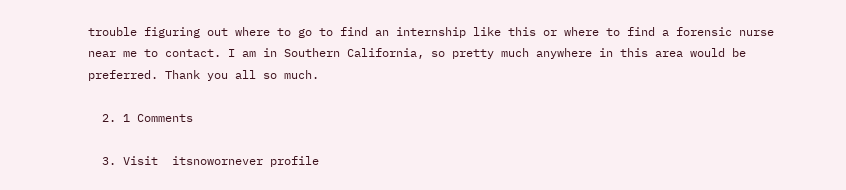trouble figuring out where to go to find an internship like this or where to find a forensic nurse near me to contact. I am in Southern California, so pretty much anywhere in this area would be preferred. Thank you all so much.

  2. 1 Comments

  3. Visit  itsnowornever profile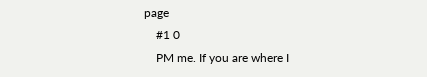page
    #1 0
    PM me. If you are where I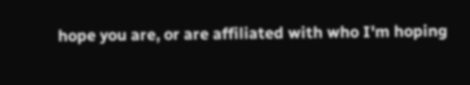hope you are, or are affiliated with who I'm hoping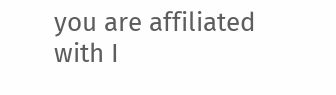you are affiliated with I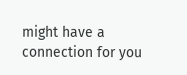might have a connection for you